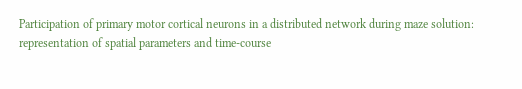Participation of primary motor cortical neurons in a distributed network during maze solution: representation of spatial parameters and time-course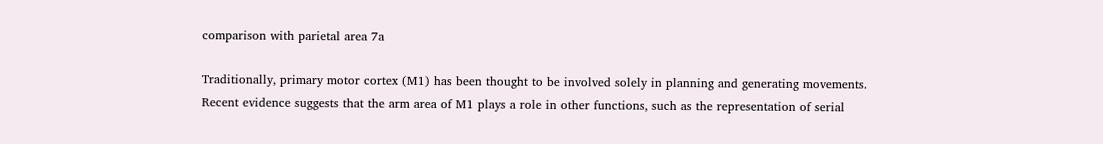comparison with parietal area 7a

Traditionally, primary motor cortex (M1) has been thought to be involved solely in planning and generating movements. Recent evidence suggests that the arm area of M1 plays a role in other functions, such as the representation of serial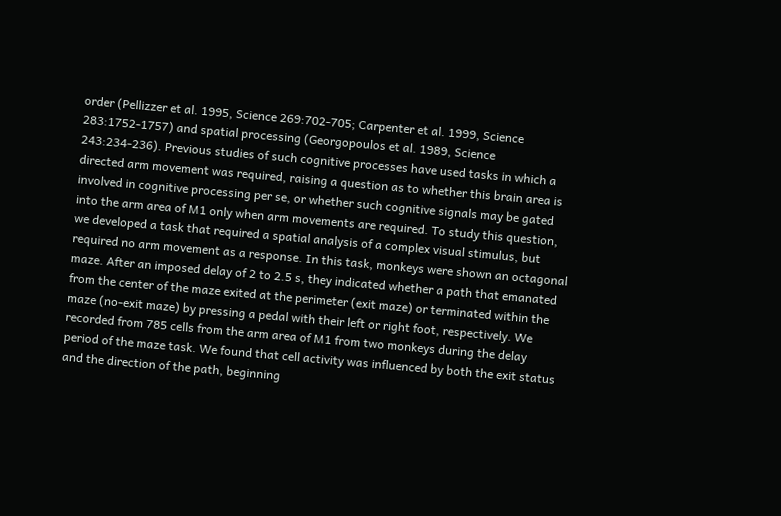order (Pellizzer et al. 1995, Science 269:702-705; Carpenter et al. 1999, Science 283:1752-1757) and spatial processing (Georgopoulos et al. 1989, Science 243:234-236). Previous studies of such cognitive processes have used tasks in which a directed arm movement was required, raising a question as to whether this brain area is involved in cognitive processing per se, or whether such cognitive signals may be gated into the arm area of M1 only when arm movements are required. To study this question, we developed a task that required a spatial analysis of a complex visual stimulus, but required no arm movement as a response. In this task, monkeys were shown an octagonal maze. After an imposed delay of 2 to 2.5 s, they indicated whether a path that emanated from the center of the maze exited at the perimeter (exit maze) or terminated within the maze (no-exit maze) by pressing a pedal with their left or right foot, respectively. We recorded from 785 cells from the arm area of M1 from two monkeys during the delay period of the maze task. We found that cell activity was influenced by both the exit status and the direction of the path, beginning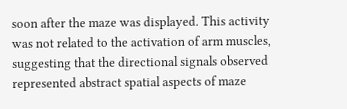soon after the maze was displayed. This activity was not related to the activation of arm muscles, suggesting that the directional signals observed represented abstract spatial aspects of maze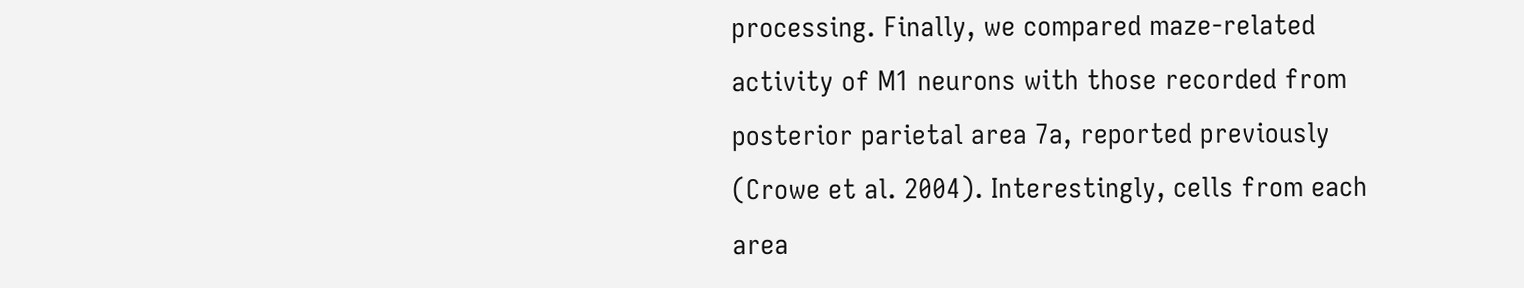processing. Finally, we compared maze-related activity of M1 neurons with those recorded from posterior parietal area 7a, reported previously (Crowe et al. 2004). Interestingly, cells from each area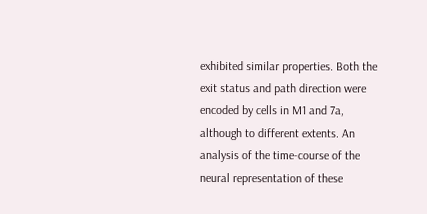exhibited similar properties. Both the exit status and path direction were encoded by cells in M1 and 7a, although to different extents. An analysis of the time-course of the neural representation of these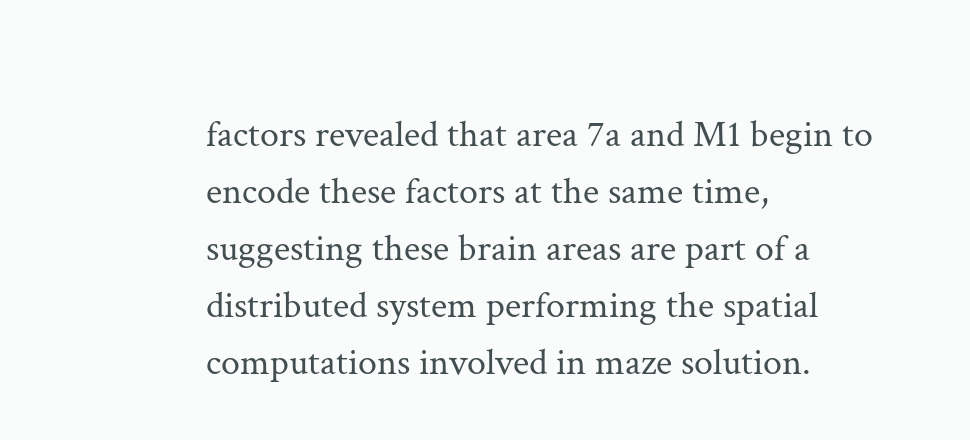factors revealed that area 7a and M1 begin to encode these factors at the same time, suggesting these brain areas are part of a distributed system performing the spatial computations involved in maze solution.